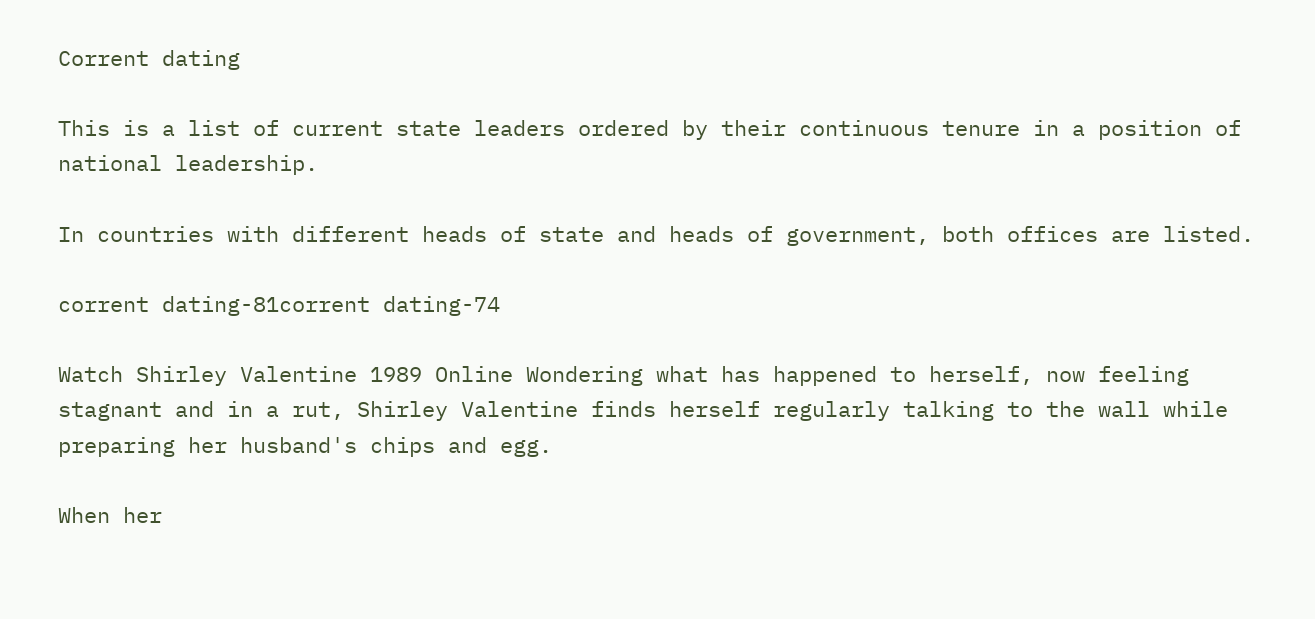Corrent dating

This is a list of current state leaders ordered by their continuous tenure in a position of national leadership.

In countries with different heads of state and heads of government, both offices are listed.

corrent dating-81corrent dating-74

Watch Shirley Valentine 1989 Online Wondering what has happened to herself, now feeling stagnant and in a rut, Shirley Valentine finds herself regularly talking to the wall while preparing her husband's chips and egg.

When her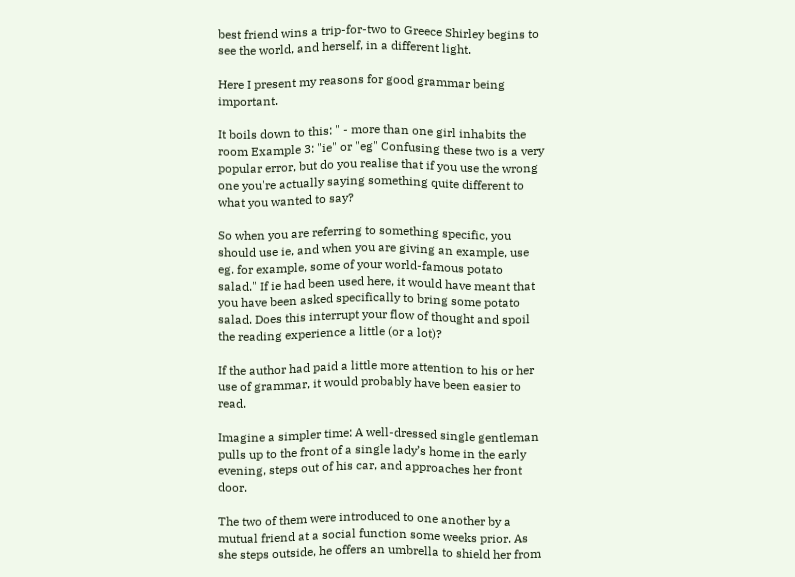best friend wins a trip-for-two to Greece Shirley begins to see the world, and herself, in a different light.

Here I present my reasons for good grammar being important.

It boils down to this: " - more than one girl inhabits the room Example 3: "ie" or "eg" Confusing these two is a very popular error, but do you realise that if you use the wrong one you're actually saying something quite different to what you wanted to say?

So when you are referring to something specific, you should use ie, and when you are giving an example, use eg. for example, some of your world-famous potato salad." If ie had been used here, it would have meant that you have been asked specifically to bring some potato salad. Does this interrupt your flow of thought and spoil the reading experience a little (or a lot)?

If the author had paid a little more attention to his or her use of grammar, it would probably have been easier to read.

Imagine a simpler time: A well-dressed single gentleman pulls up to the front of a single lady’s home in the early evening, steps out of his car, and approaches her front door.

The two of them were introduced to one another by a mutual friend at a social function some weeks prior. As she steps outside, he offers an umbrella to shield her from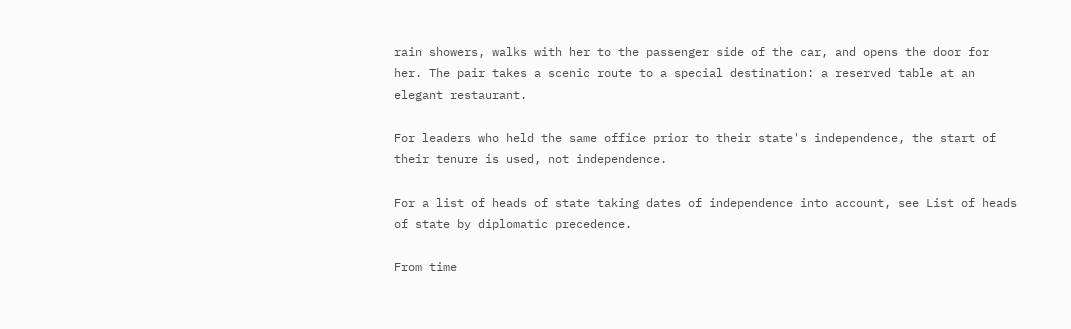rain showers, walks with her to the passenger side of the car, and opens the door for her. The pair takes a scenic route to a special destination: a reserved table at an elegant restaurant.

For leaders who held the same office prior to their state's independence, the start of their tenure is used, not independence.

For a list of heads of state taking dates of independence into account, see List of heads of state by diplomatic precedence.

From time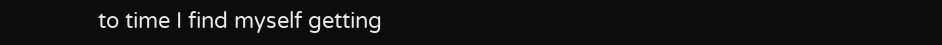to time I find myself getting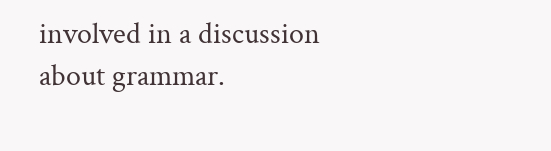involved in a discussion about grammar.